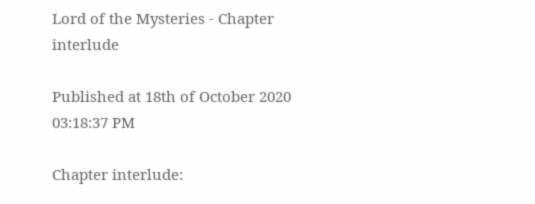Lord of the Mysteries - Chapter interlude

Published at 18th of October 2020 03:18:37 PM

Chapter interlude: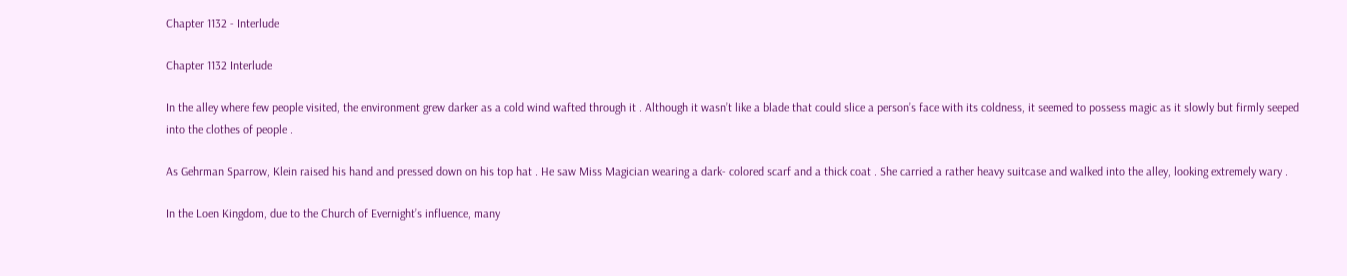Chapter 1132 - Interlude

Chapter 1132 Interlude

In the alley where few people visited, the environment grew darker as a cold wind wafted through it . Although it wasn’t like a blade that could slice a person’s face with its coldness, it seemed to possess magic as it slowly but firmly seeped into the clothes of people .

As Gehrman Sparrow, Klein raised his hand and pressed down on his top hat . He saw Miss Magician wearing a dark- colored scarf and a thick coat . She carried a rather heavy suitcase and walked into the alley, looking extremely wary .

In the Loen Kingdom, due to the Church of Evernight’s influence, many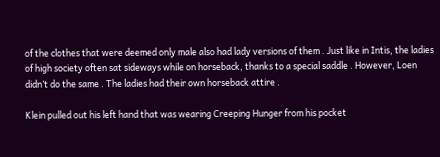of the clothes that were deemed only male also had lady versions of them . Just like in Intis, the ladies of high society often sat sideways while on horseback, thanks to a special saddle . However, Loen didn’t do the same . The ladies had their own horseback attire .

Klein pulled out his left hand that was wearing Creeping Hunger from his pocket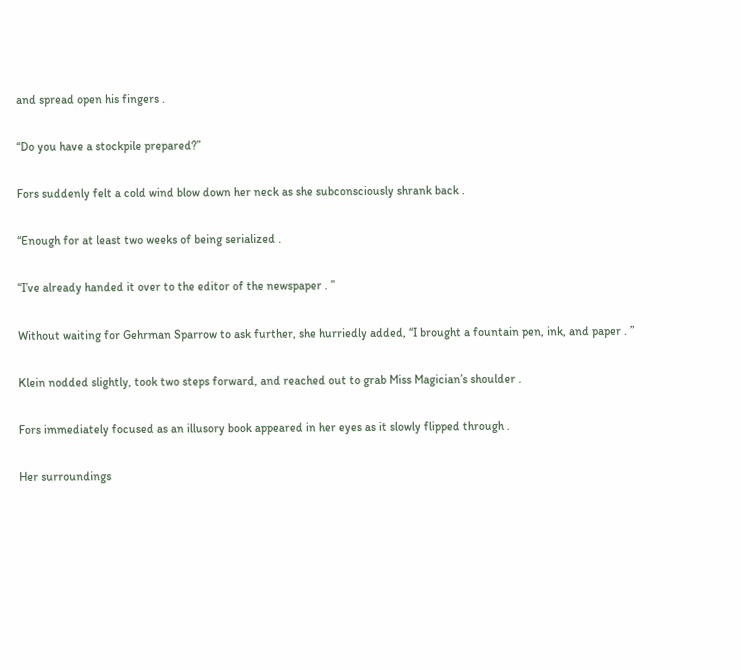and spread open his fingers .

“Do you have a stockpile prepared?”

Fors suddenly felt a cold wind blow down her neck as she subconsciously shrank back .

“Enough for at least two weeks of being serialized .

“I’ve already handed it over to the editor of the newspaper . ”

Without waiting for Gehrman Sparrow to ask further, she hurriedly added, “I brought a fountain pen, ink, and paper . ”

Klein nodded slightly, took two steps forward, and reached out to grab Miss Magician’s shoulder .

Fors immediately focused as an illusory book appeared in her eyes as it slowly flipped through .

Her surroundings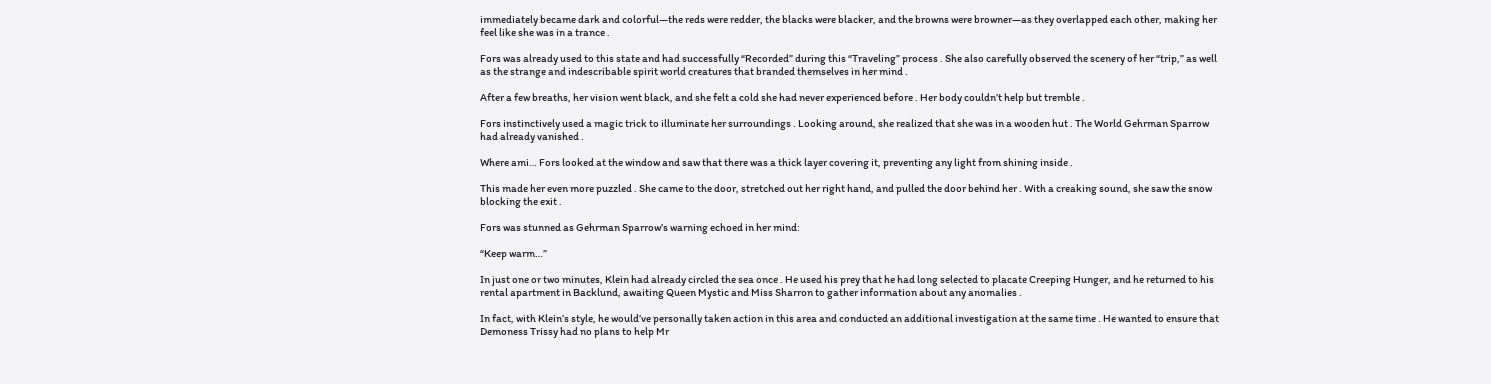immediately became dark and colorful—the reds were redder, the blacks were blacker, and the browns were browner—as they overlapped each other, making her feel like she was in a trance .

Fors was already used to this state and had successfully “Recorded” during this “Traveling” process . She also carefully observed the scenery of her “trip,” as well as the strange and indescribable spirit world creatures that branded themselves in her mind .

After a few breaths, her vision went black, and she felt a cold she had never experienced before . Her body couldn’t help but tremble .

Fors instinctively used a magic trick to illuminate her surroundings . Looking around, she realized that she was in a wooden hut . The World Gehrman Sparrow had already vanished .

Where ami… Fors looked at the window and saw that there was a thick layer covering it, preventing any light from shining inside .

This made her even more puzzled . She came to the door, stretched out her right hand, and pulled the door behind her . With a creaking sound, she saw the snow blocking the exit .

Fors was stunned as Gehrman Sparrow’s warning echoed in her mind:

“Keep warm…”

In just one or two minutes, Klein had already circled the sea once . He used his prey that he had long selected to placate Creeping Hunger, and he returned to his rental apartment in Backlund, awaiting Queen Mystic and Miss Sharron to gather information about any anomalies .

In fact, with Klein’s style, he would’ve personally taken action in this area and conducted an additional investigation at the same time . He wanted to ensure that Demoness Trissy had no plans to help Mr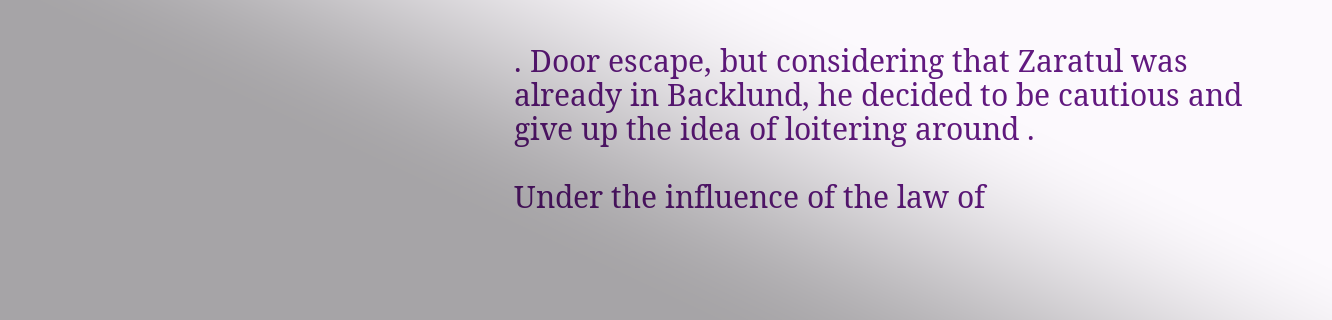. Door escape, but considering that Zaratul was already in Backlund, he decided to be cautious and give up the idea of loitering around .

Under the influence of the law of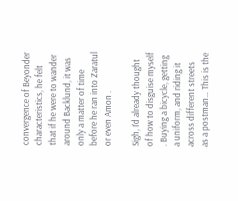convergence of Beyonder characteristics, he felt that if he were to wander around Backlund, it was only a matter of time before he ran into Zaratul or even Amon .

Sigh, I’d already thought of how to disguise myself . Buying a bicycle, getting a uniform, and riding it across different streets as a postman… This is the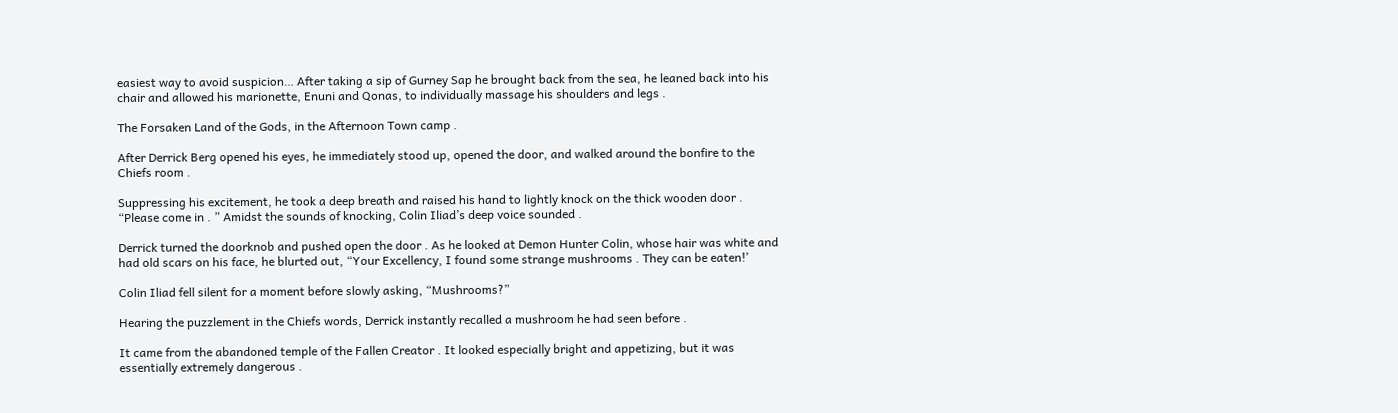easiest way to avoid suspicion… After taking a sip of Gurney Sap he brought back from the sea, he leaned back into his chair and allowed his marionette, Enuni and Qonas, to individually massage his shoulders and legs .

The Forsaken Land of the Gods, in the Afternoon Town camp .

After Derrick Berg opened his eyes, he immediately stood up, opened the door, and walked around the bonfire to the Chiefs room .

Suppressing his excitement, he took a deep breath and raised his hand to lightly knock on the thick wooden door . “Please come in . ” Amidst the sounds of knocking, Colin Iliad’s deep voice sounded .

Derrick turned the doorknob and pushed open the door . As he looked at Demon Hunter Colin, whose hair was white and had old scars on his face, he blurted out, “Your Excellency, I found some strange mushrooms . They can be eaten!’

Colin Iliad fell silent for a moment before slowly asking, “Mushrooms?”

Hearing the puzzlement in the Chiefs words, Derrick instantly recalled a mushroom he had seen before .

It came from the abandoned temple of the Fallen Creator . It looked especially bright and appetizing, but it was essentially extremely dangerous .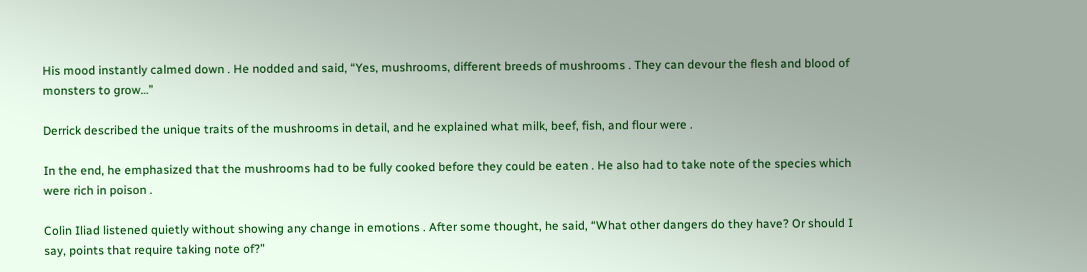His mood instantly calmed down . He nodded and said, “Yes, mushrooms, different breeds of mushrooms . They can devour the flesh and blood of monsters to grow…”

Derrick described the unique traits of the mushrooms in detail, and he explained what milk, beef, fish, and flour were .

In the end, he emphasized that the mushrooms had to be fully cooked before they could be eaten . He also had to take note of the species which were rich in poison .

Colin Iliad listened quietly without showing any change in emotions . After some thought, he said, “What other dangers do they have? Or should I say, points that require taking note of?”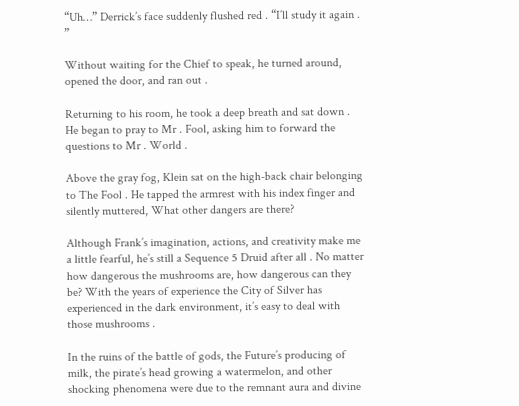“Uh…” Derrick’s face suddenly flushed red . “I’ll study it again . ”

Without waiting for the Chief to speak, he turned around, opened the door, and ran out .

Returning to his room, he took a deep breath and sat down . He began to pray to Mr . Fool, asking him to forward the questions to Mr . World .

Above the gray fog, Klein sat on the high-back chair belonging to The Fool . He tapped the armrest with his index finger and silently muttered, What other dangers are there?

Although Frank’s imagination, actions, and creativity make me a little fearful, he’s still a Sequence 5 Druid after all . No matter how dangerous the mushrooms are, how dangerous can they be? With the years of experience the City of Silver has experienced in the dark environment, it’s easy to deal with those mushrooms .

In the ruins of the battle of gods, the Future’s producing of milk, the pirate’s head growing a watermelon, and other shocking phenomena were due to the remnant aura and divine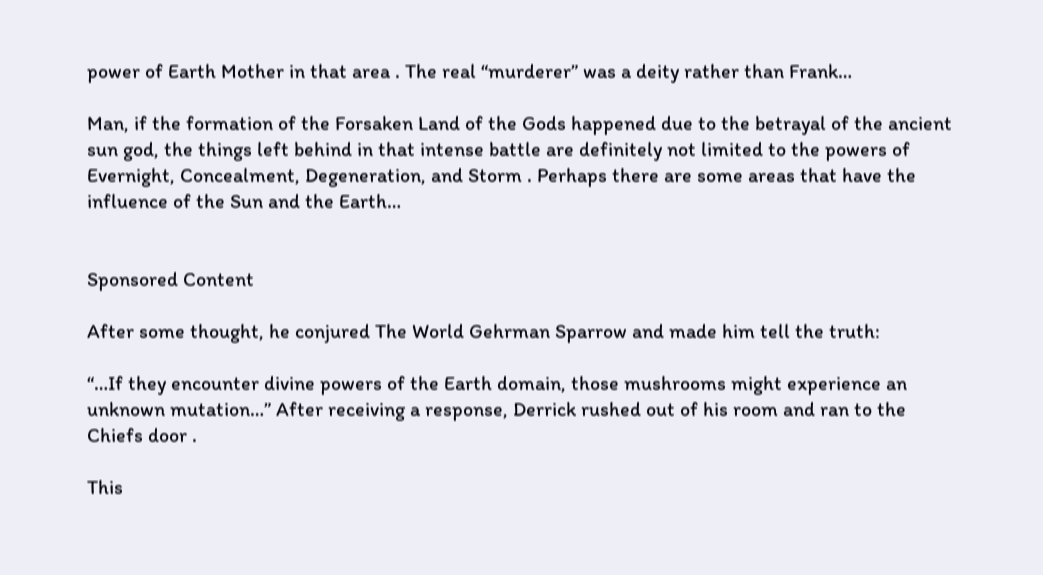power of Earth Mother in that area . The real “murderer” was a deity rather than Frank…

Man, if the formation of the Forsaken Land of the Gods happened due to the betrayal of the ancient sun god, the things left behind in that intense battle are definitely not limited to the powers of Evernight, Concealment, Degeneration, and Storm . Perhaps there are some areas that have the influence of the Sun and the Earth…


Sponsored Content

After some thought, he conjured The World Gehrman Sparrow and made him tell the truth:

“…If they encounter divine powers of the Earth domain, those mushrooms might experience an unknown mutation…” After receiving a response, Derrick rushed out of his room and ran to the Chiefs door .

This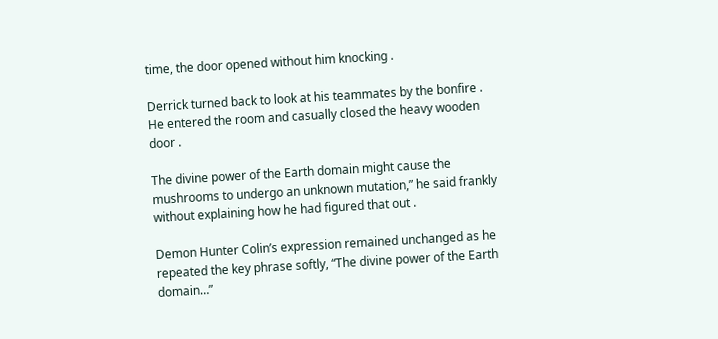time, the door opened without him knocking .

Derrick turned back to look at his teammates by the bonfire . He entered the room and casually closed the heavy wooden door .

The divine power of the Earth domain might cause the mushrooms to undergo an unknown mutation,” he said frankly without explaining how he had figured that out .

Demon Hunter Colin’s expression remained unchanged as he repeated the key phrase softly, “The divine power of the Earth domain…”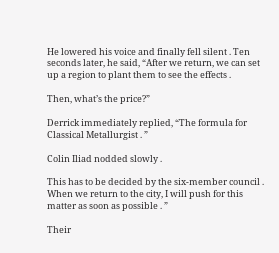He lowered his voice and finally fell silent . Ten seconds later, he said, “After we return, we can set up a region to plant them to see the effects .

Then, what’s the price?”

Derrick immediately replied, “The formula for Classical Metallurgist . ”

Colin Iliad nodded slowly .

This has to be decided by the six-member council . When we return to the city, I will push for this matter as soon as possible . ”

Their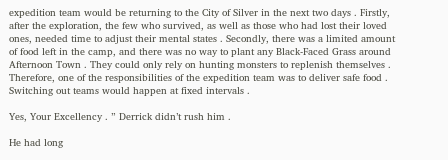expedition team would be returning to the City of Silver in the next two days . Firstly, after the exploration, the few who survived, as well as those who had lost their loved ones, needed time to adjust their mental states . Secondly, there was a limited amount of food left in the camp, and there was no way to plant any Black-Faced Grass around Afternoon Town . They could only rely on hunting monsters to replenish themselves . Therefore, one of the responsibilities of the expedition team was to deliver safe food . Switching out teams would happen at fixed intervals .

Yes, Your Excellency . ” Derrick didn’t rush him .

He had long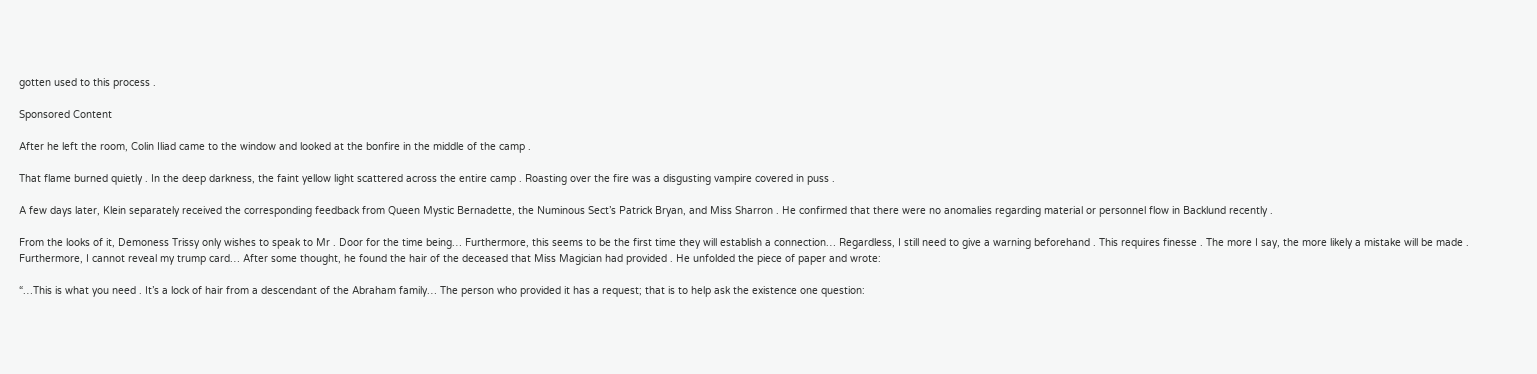gotten used to this process .

Sponsored Content

After he left the room, Colin Iliad came to the window and looked at the bonfire in the middle of the camp .

That flame burned quietly . In the deep darkness, the faint yellow light scattered across the entire camp . Roasting over the fire was a disgusting vampire covered in puss .

A few days later, Klein separately received the corresponding feedback from Queen Mystic Bernadette, the Numinous Sect’s Patrick Bryan, and Miss Sharron . He confirmed that there were no anomalies regarding material or personnel flow in Backlund recently .

From the looks of it, Demoness Trissy only wishes to speak to Mr . Door for the time being… Furthermore, this seems to be the first time they will establish a connection… Regardless, I still need to give a warning beforehand . This requires finesse . The more I say, the more likely a mistake will be made . Furthermore, I cannot reveal my trump card… After some thought, he found the hair of the deceased that Miss Magician had provided . He unfolded the piece of paper and wrote:

“…This is what you need . It’s a lock of hair from a descendant of the Abraham family… The person who provided it has a request; that is to help ask the existence one question: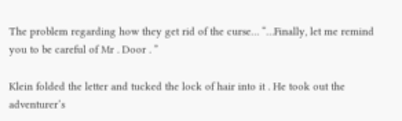The problem regarding how they get rid of the curse… “…Finally, let me remind you to be careful of Mr . Door . ”

Klein folded the letter and tucked the lock of hair into it . He took out the adventurer’s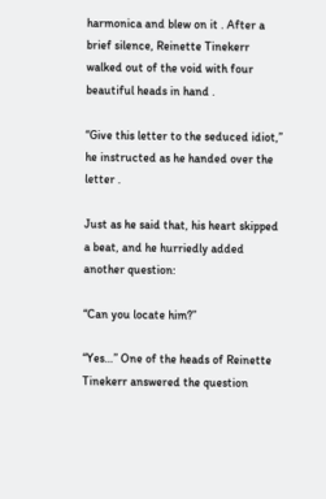harmonica and blew on it . After a brief silence, Reinette Tinekerr walked out of the void with four beautiful heads in hand .

“Give this letter to the seduced idiot,” he instructed as he handed over the letter .

Just as he said that, his heart skipped a beat, and he hurriedly added another question:

“Can you locate him?”

“Yes…” One of the heads of Reinette Tinekerr answered the question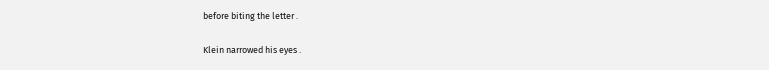before biting the letter .

Klein narrowed his eyes .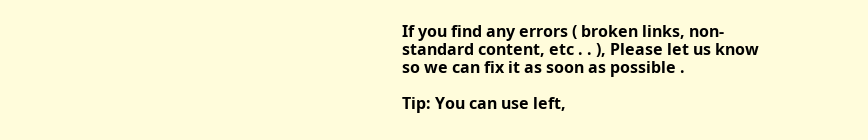If you find any errors ( broken links, non-standard content, etc . . ), Please let us know so we can fix it as soon as possible .

Tip: You can use left,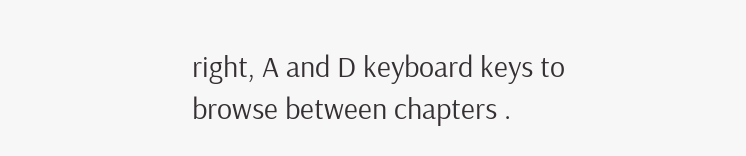right, A and D keyboard keys to browse between chapters .